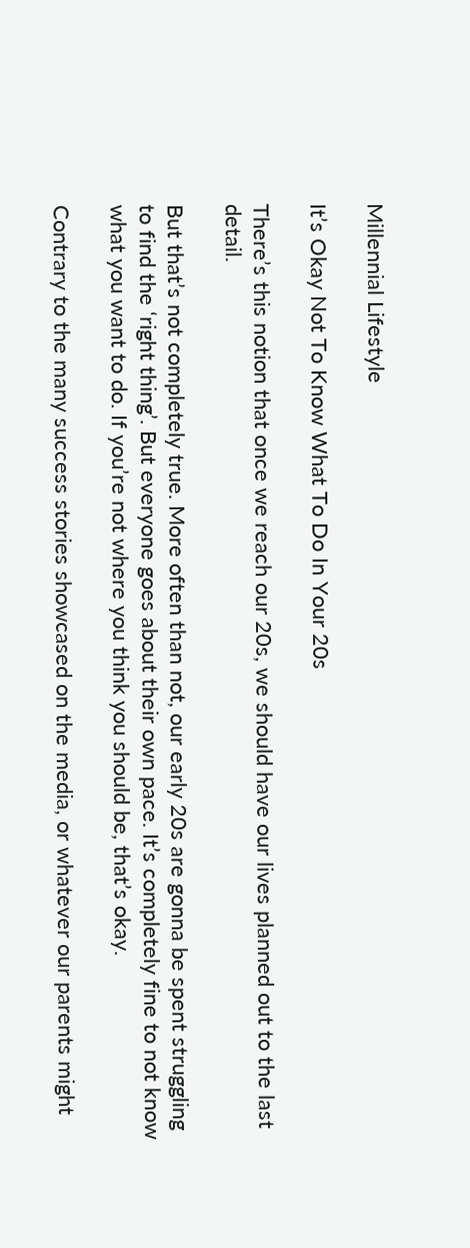Millennial Lifestyle

It’s Okay Not To Know What To Do In Your 20s

There’s this notion that once we reach our 20s, we should have our lives planned out to the last detail.

But that’s not completely true. More often than not, our early 20s are gonna be spent struggling to find the ‘right thing’. But everyone goes about their own pace. It’s completely fine to not know what you want to do. If you’re not where you think you should be, that’s okay.

Contrary to the many success stories showcased on the media, or whatever our parents might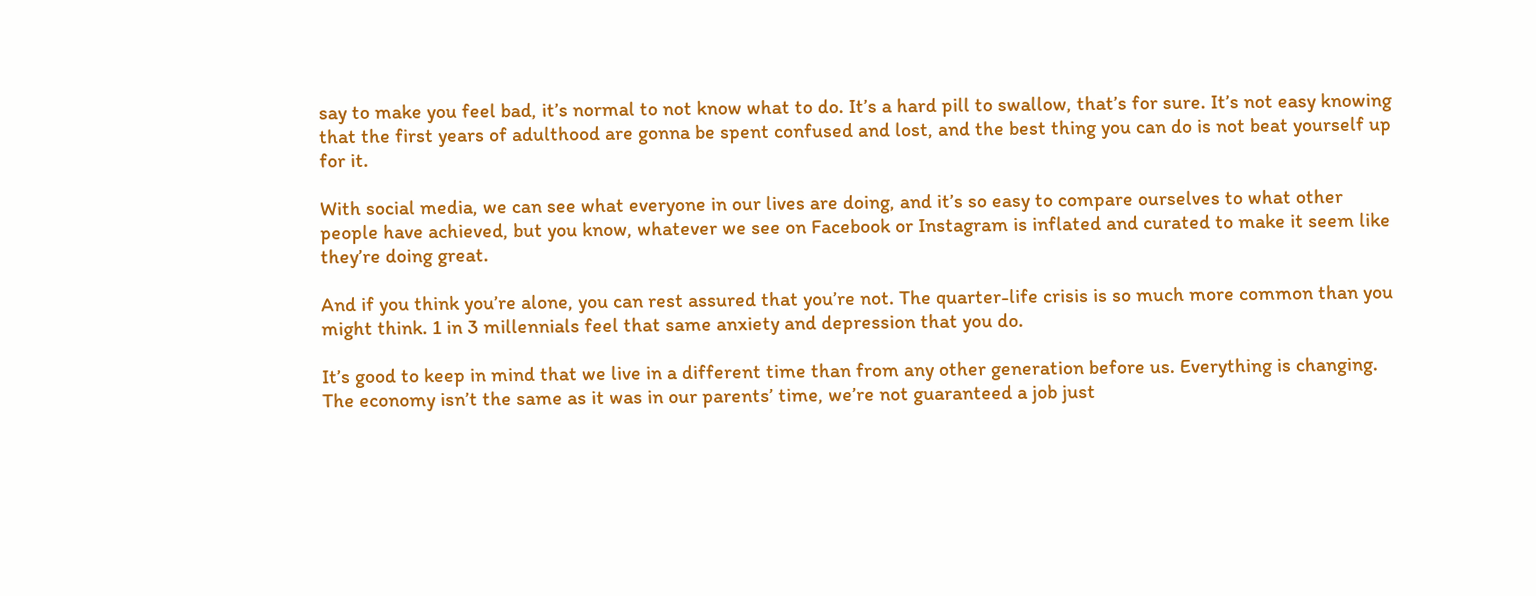say to make you feel bad, it’s normal to not know what to do. It’s a hard pill to swallow, that’s for sure. It’s not easy knowing that the first years of adulthood are gonna be spent confused and lost, and the best thing you can do is not beat yourself up for it.

With social media, we can see what everyone in our lives are doing, and it’s so easy to compare ourselves to what other people have achieved, but you know, whatever we see on Facebook or Instagram is inflated and curated to make it seem like they’re doing great.

And if you think you’re alone, you can rest assured that you’re not. The quarter-life crisis is so much more common than you might think. 1 in 3 millennials feel that same anxiety and depression that you do.

It’s good to keep in mind that we live in a different time than from any other generation before us. Everything is changing. The economy isn’t the same as it was in our parents’ time, we’re not guaranteed a job just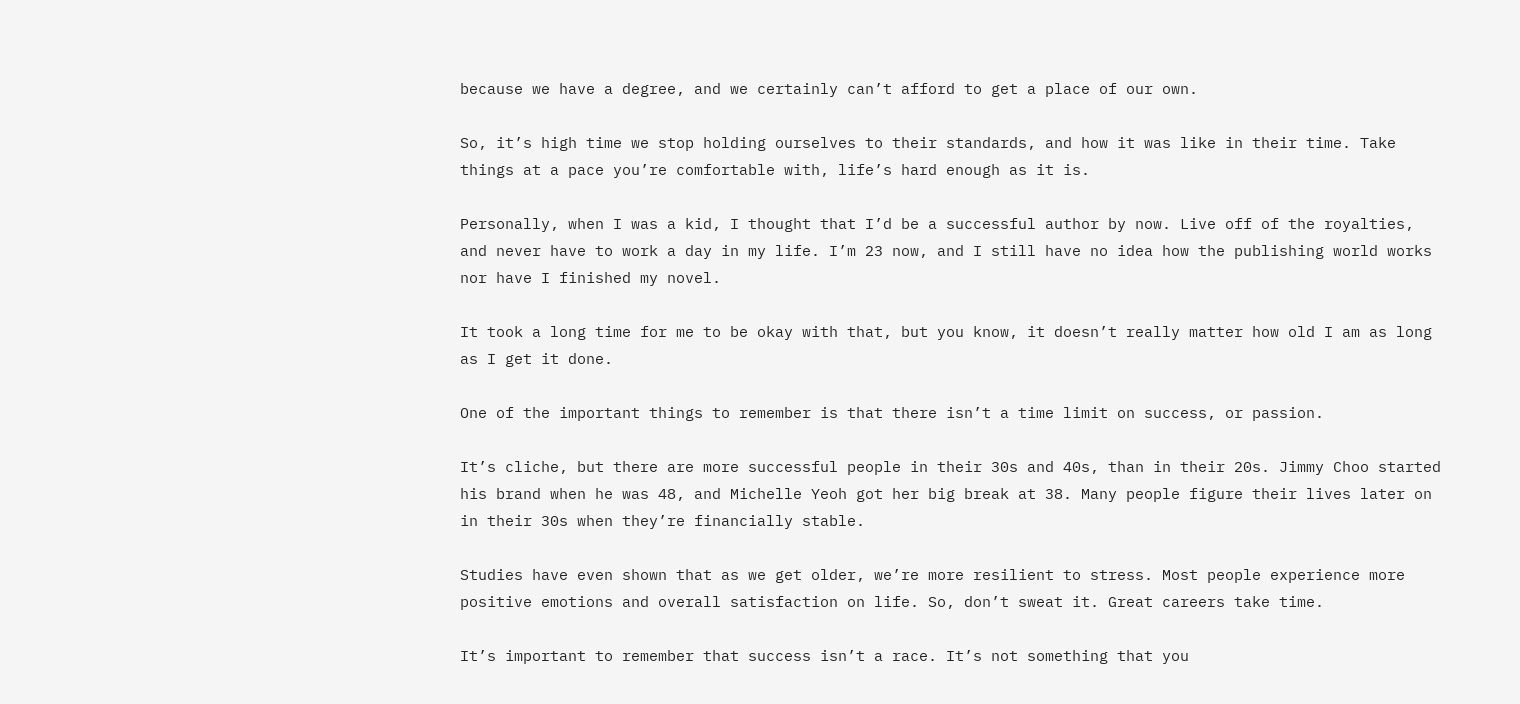because we have a degree, and we certainly can’t afford to get a place of our own.

So, it’s high time we stop holding ourselves to their standards, and how it was like in their time. Take things at a pace you’re comfortable with, life’s hard enough as it is.

Personally, when I was a kid, I thought that I’d be a successful author by now. Live off of the royalties, and never have to work a day in my life. I’m 23 now, and I still have no idea how the publishing world works nor have I finished my novel.

It took a long time for me to be okay with that, but you know, it doesn’t really matter how old I am as long as I get it done.

One of the important things to remember is that there isn’t a time limit on success, or passion.

It’s cliche, but there are more successful people in their 30s and 40s, than in their 20s. Jimmy Choo started his brand when he was 48, and Michelle Yeoh got her big break at 38. Many people figure their lives later on in their 30s when they’re financially stable.

Studies have even shown that as we get older, we’re more resilient to stress. Most people experience more positive emotions and overall satisfaction on life. So, don’t sweat it. Great careers take time.

It’s important to remember that success isn’t a race. It’s not something that you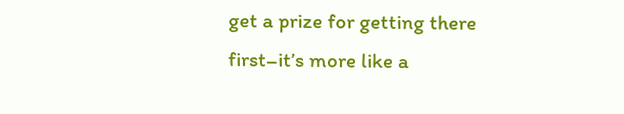get a prize for getting there first–it’s more like a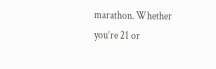marathon. Whether you’re 21 or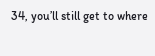34, you’ll still get to where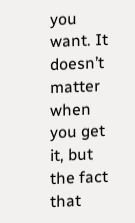you want. It doesn’t matter when you get it, but the fact that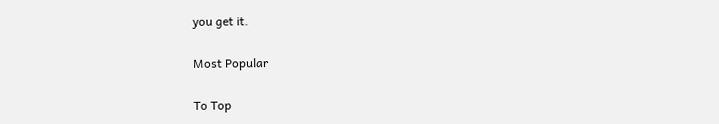you get it.

Most Popular

To Top